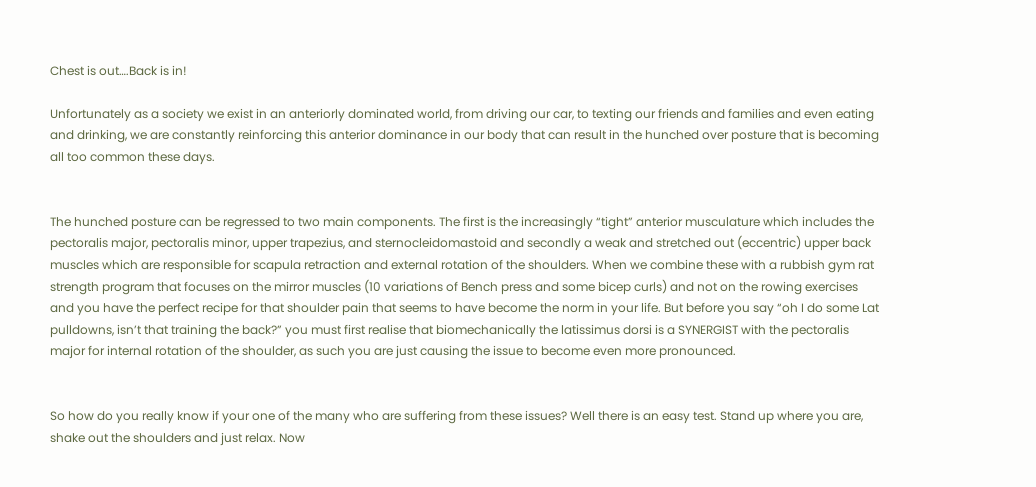Chest is out….Back is in!

Unfortunately as a society we exist in an anteriorly dominated world, from driving our car, to texting our friends and families and even eating and drinking, we are constantly reinforcing this anterior dominance in our body that can result in the hunched over posture that is becoming all too common these days.


The hunched posture can be regressed to two main components. The first is the increasingly “tight” anterior musculature which includes the pectoralis major, pectoralis minor, upper trapezius, and sternocleidomastoid and secondly a weak and stretched out (eccentric) upper back muscles which are responsible for scapula retraction and external rotation of the shoulders. When we combine these with a rubbish gym rat strength program that focuses on the mirror muscles (10 variations of Bench press and some bicep curls) and not on the rowing exercises and you have the perfect recipe for that shoulder pain that seems to have become the norm in your life. But before you say “oh I do some Lat pulldowns, isn’t that training the back?” you must first realise that biomechanically the latissimus dorsi is a SYNERGIST with the pectoralis major for internal rotation of the shoulder, as such you are just causing the issue to become even more pronounced.


So how do you really know if your one of the many who are suffering from these issues? Well there is an easy test. Stand up where you are, shake out the shoulders and just relax. Now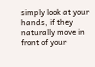simply look at your hands, if they naturally move in front of your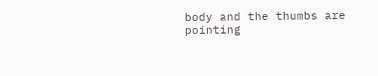body and the thumbs are pointing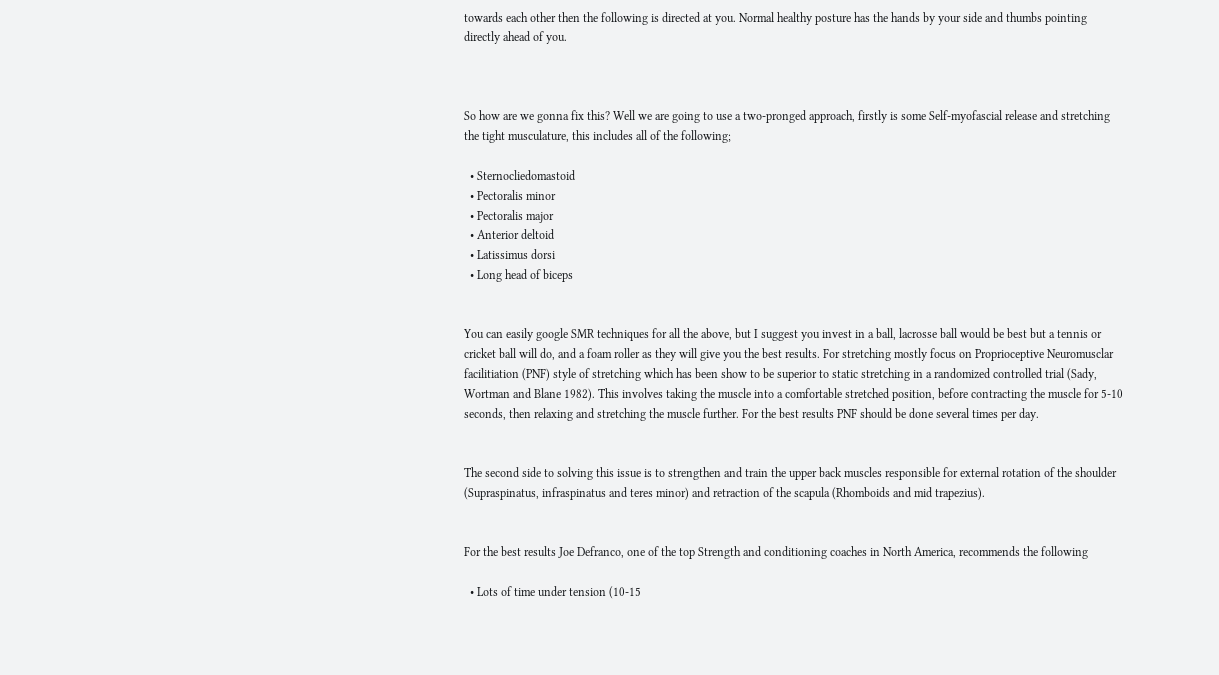towards each other then the following is directed at you. Normal healthy posture has the hands by your side and thumbs pointing directly ahead of you.



So how are we gonna fix this? Well we are going to use a two-pronged approach, firstly is some Self-myofascial release and stretching the tight musculature, this includes all of the following;

  • Sternocliedomastoid
  • Pectoralis minor
  • Pectoralis major
  • Anterior deltoid
  • Latissimus dorsi
  • Long head of biceps


You can easily google SMR techniques for all the above, but I suggest you invest in a ball, lacrosse ball would be best but a tennis or cricket ball will do, and a foam roller as they will give you the best results. For stretching mostly focus on Proprioceptive Neuromusclar facilitiation (PNF) style of stretching which has been show to be superior to static stretching in a randomized controlled trial (Sady, Wortman and Blane 1982). This involves taking the muscle into a comfortable stretched position, before contracting the muscle for 5-10 seconds, then relaxing and stretching the muscle further. For the best results PNF should be done several times per day.


The second side to solving this issue is to strengthen and train the upper back muscles responsible for external rotation of the shoulder (Supraspinatus, infraspinatus and teres minor) and retraction of the scapula (Rhomboids and mid trapezius).


For the best results Joe Defranco, one of the top Strength and conditioning coaches in North America, recommends the following

  • Lots of time under tension (10-15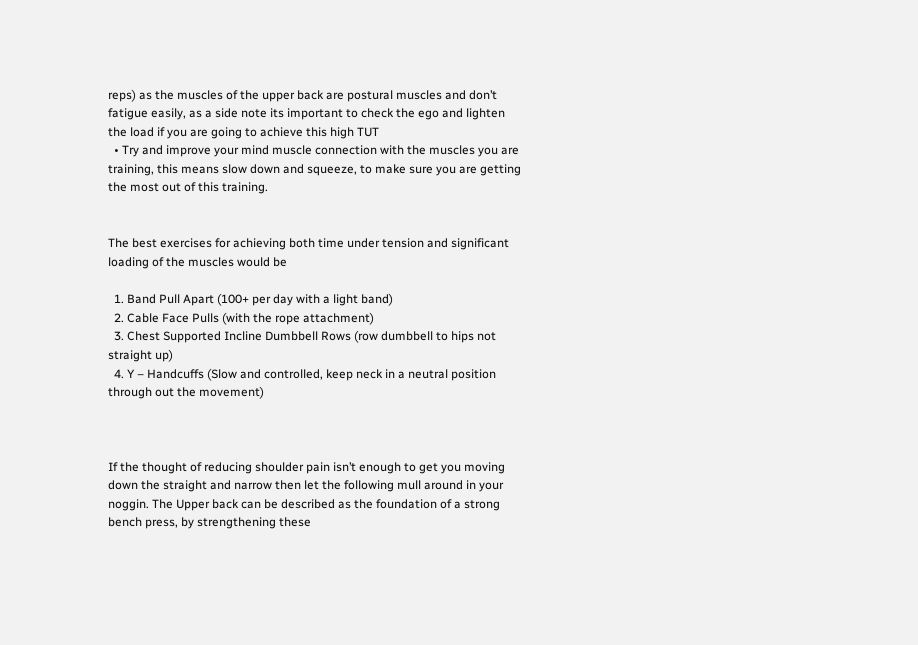reps) as the muscles of the upper back are postural muscles and don’t fatigue easily, as a side note its important to check the ego and lighten the load if you are going to achieve this high TUT
  • Try and improve your mind muscle connection with the muscles you are training, this means slow down and squeeze, to make sure you are getting the most out of this training.


The best exercises for achieving both time under tension and significant loading of the muscles would be

  1. Band Pull Apart (100+ per day with a light band)
  2. Cable Face Pulls (with the rope attachment)
  3. Chest Supported Incline Dumbbell Rows (row dumbbell to hips not straight up)
  4. Y – Handcuffs (Slow and controlled, keep neck in a neutral position through out the movement)



If the thought of reducing shoulder pain isn’t enough to get you moving down the straight and narrow then let the following mull around in your noggin. The Upper back can be described as the foundation of a strong bench press, by strengthening these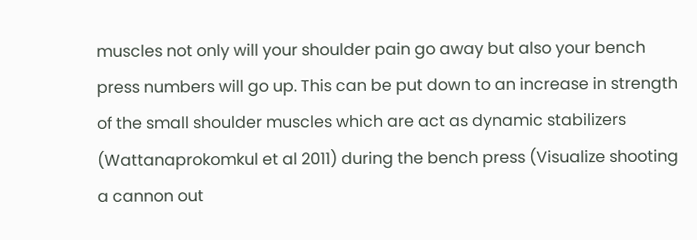muscles not only will your shoulder pain go away but also your bench press numbers will go up. This can be put down to an increase in strength of the small shoulder muscles which are act as dynamic stabilizers (Wattanaprokomkul et al 2011) during the bench press (Visualize shooting a cannon out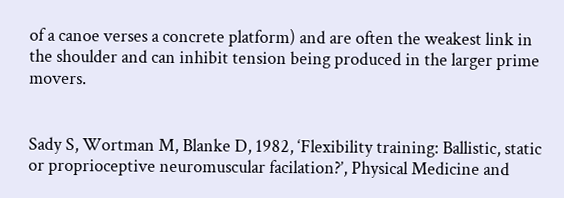of a canoe verses a concrete platform) and are often the weakest link in the shoulder and can inhibit tension being produced in the larger prime movers.


Sady S, Wortman M, Blanke D, 1982, ‘Flexibility training: Ballistic, static or proprioceptive neuromuscular facilation?’, Physical Medicine and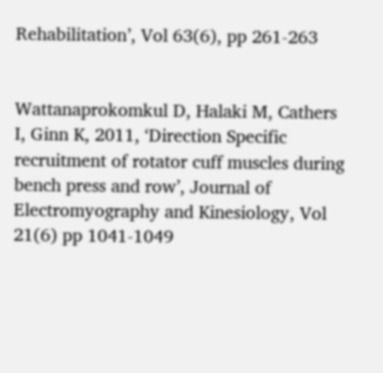Rehabilitation’, Vol 63(6), pp 261-263


Wattanaprokomkul D, Halaki M, Cathers I, Ginn K, 2011, ‘Direction Specific recruitment of rotator cuff muscles during bench press and row’, Journal of Electromyography and Kinesiology, Vol 21(6) pp 1041-1049